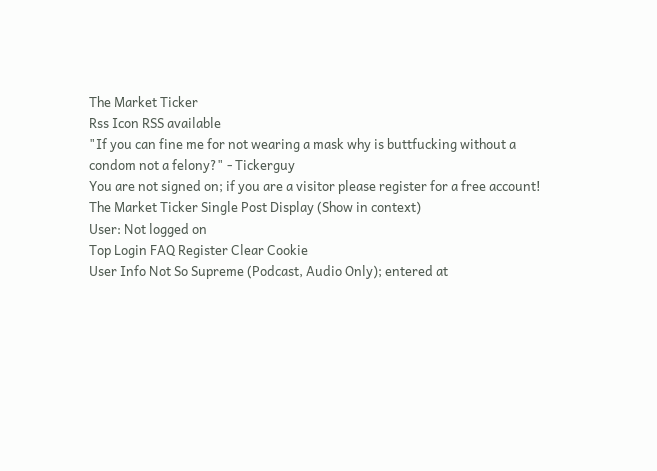The Market Ticker
Rss Icon RSS available
"If you can fine me for not wearing a mask why is buttfucking without a condom not a felony?" - Tickerguy
You are not signed on; if you are a visitor please register for a free account!
The Market Ticker Single Post Display (Show in context)
User: Not logged on
Top Login FAQ Register Clear Cookie
User Info Not So Supreme (Podcast, Audio Only); entered at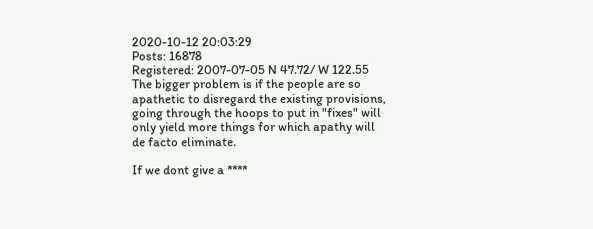2020-10-12 20:03:29
Posts: 16878
Registered: 2007-07-05 N 47.72/ W 122.55
The bigger problem is if the people are so apathetic to disregard the existing provisions, going through the hoops to put in "fixes" will only yield more things for which apathy will de facto eliminate.

If we dont give a ****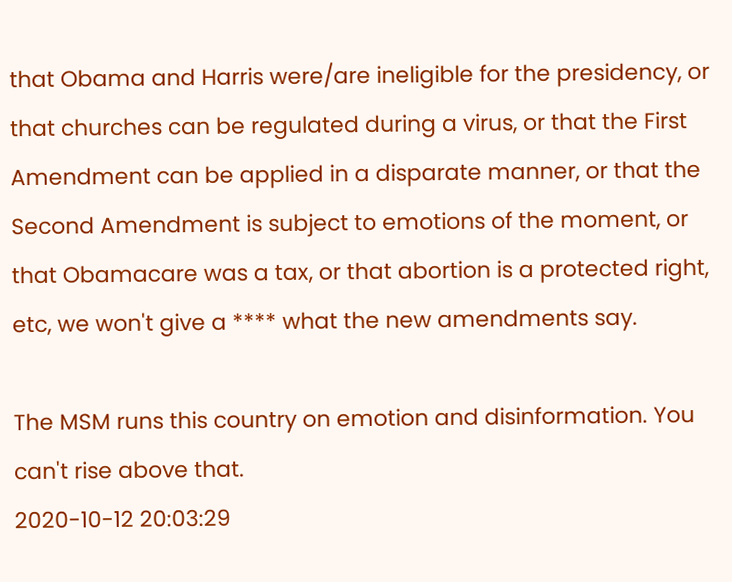that Obama and Harris were/are ineligible for the presidency, or that churches can be regulated during a virus, or that the First Amendment can be applied in a disparate manner, or that the Second Amendment is subject to emotions of the moment, or that Obamacare was a tax, or that abortion is a protected right, etc, we won't give a **** what the new amendments say.

The MSM runs this country on emotion and disinformation. You can't rise above that.
2020-10-12 20:03:29